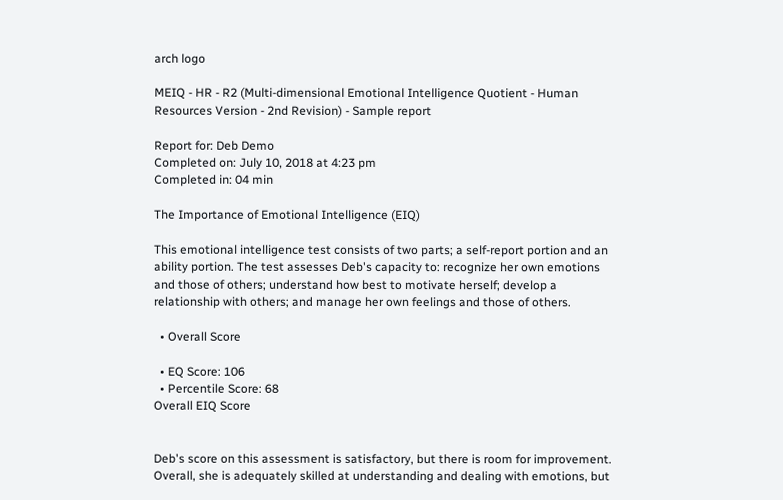arch logo

MEIQ - HR - R2 (Multi-dimensional Emotional Intelligence Quotient - Human Resources Version - 2nd Revision) - Sample report

Report for: Deb Demo
Completed on: July 10, 2018 at 4:23 pm
Completed in: 04 min

The Importance of Emotional Intelligence (EIQ)

This emotional intelligence test consists of two parts; a self-report portion and an ability portion. The test assesses Deb's capacity to: recognize her own emotions and those of others; understand how best to motivate herself; develop a relationship with others; and manage her own feelings and those of others.

  • Overall Score

  • EQ Score: 106
  • Percentile Score: 68
Overall EIQ Score


Deb's score on this assessment is satisfactory, but there is room for improvement. Overall, she is adequately skilled at understanding and dealing with emotions, but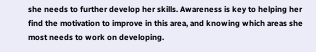she needs to further develop her skills. Awareness is key to helping her find the motivation to improve in this area, and knowing which areas she most needs to work on developing.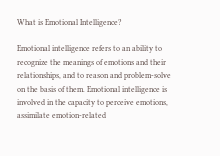What is Emotional Intelligence?

Emotional intelligence refers to an ability to recognize the meanings of emotions and their relationships, and to reason and problem-solve on the basis of them. Emotional intelligence is involved in the capacity to perceive emotions, assimilate emotion-related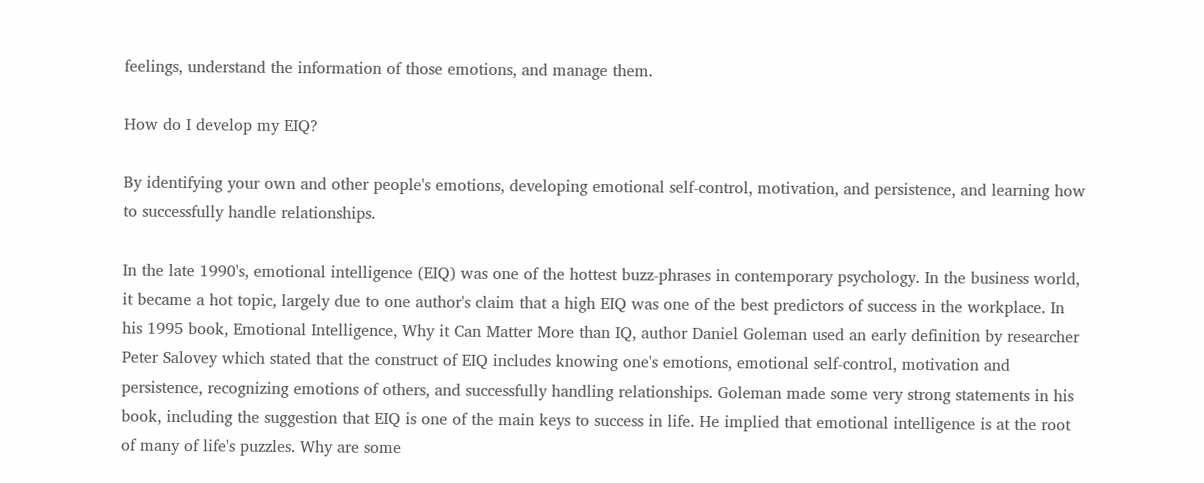feelings, understand the information of those emotions, and manage them.

How do I develop my EIQ?

By identifying your own and other people's emotions, developing emotional self-control, motivation, and persistence, and learning how to successfully handle relationships.

In the late 1990's, emotional intelligence (EIQ) was one of the hottest buzz-phrases in contemporary psychology. In the business world, it became a hot topic, largely due to one author's claim that a high EIQ was one of the best predictors of success in the workplace. In his 1995 book, Emotional Intelligence, Why it Can Matter More than IQ, author Daniel Goleman used an early definition by researcher Peter Salovey which stated that the construct of EIQ includes knowing one's emotions, emotional self-control, motivation and persistence, recognizing emotions of others, and successfully handling relationships. Goleman made some very strong statements in his book, including the suggestion that EIQ is one of the main keys to success in life. He implied that emotional intelligence is at the root of many of life's puzzles. Why are some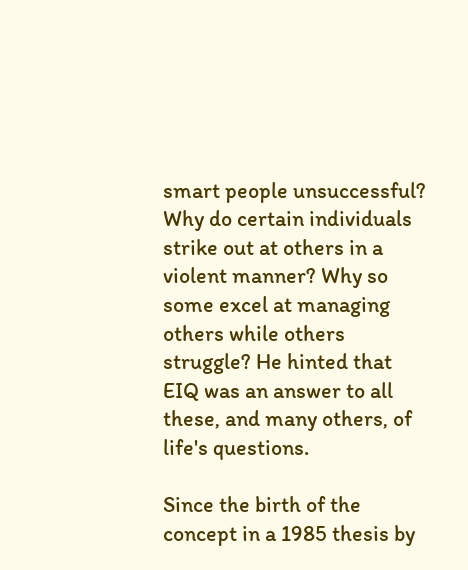smart people unsuccessful? Why do certain individuals strike out at others in a violent manner? Why so some excel at managing others while others struggle? He hinted that EIQ was an answer to all these, and many others, of life's questions.

Since the birth of the concept in a 1985 thesis by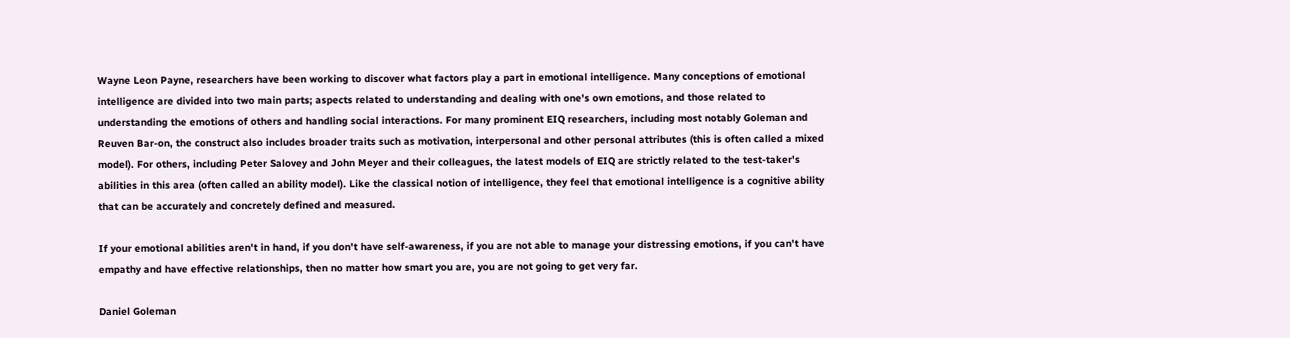Wayne Leon Payne, researchers have been working to discover what factors play a part in emotional intelligence. Many conceptions of emotional intelligence are divided into two main parts; aspects related to understanding and dealing with one's own emotions, and those related to understanding the emotions of others and handling social interactions. For many prominent EIQ researchers, including most notably Goleman and Reuven Bar-on, the construct also includes broader traits such as motivation, interpersonal and other personal attributes (this is often called a mixed model). For others, including Peter Salovey and John Meyer and their colleagues, the latest models of EIQ are strictly related to the test-taker's abilities in this area (often called an ability model). Like the classical notion of intelligence, they feel that emotional intelligence is a cognitive ability that can be accurately and concretely defined and measured.

If your emotional abilities aren't in hand, if you don't have self-awareness, if you are not able to manage your distressing emotions, if you can't have empathy and have effective relationships, then no matter how smart you are, you are not going to get very far.

Daniel Goleman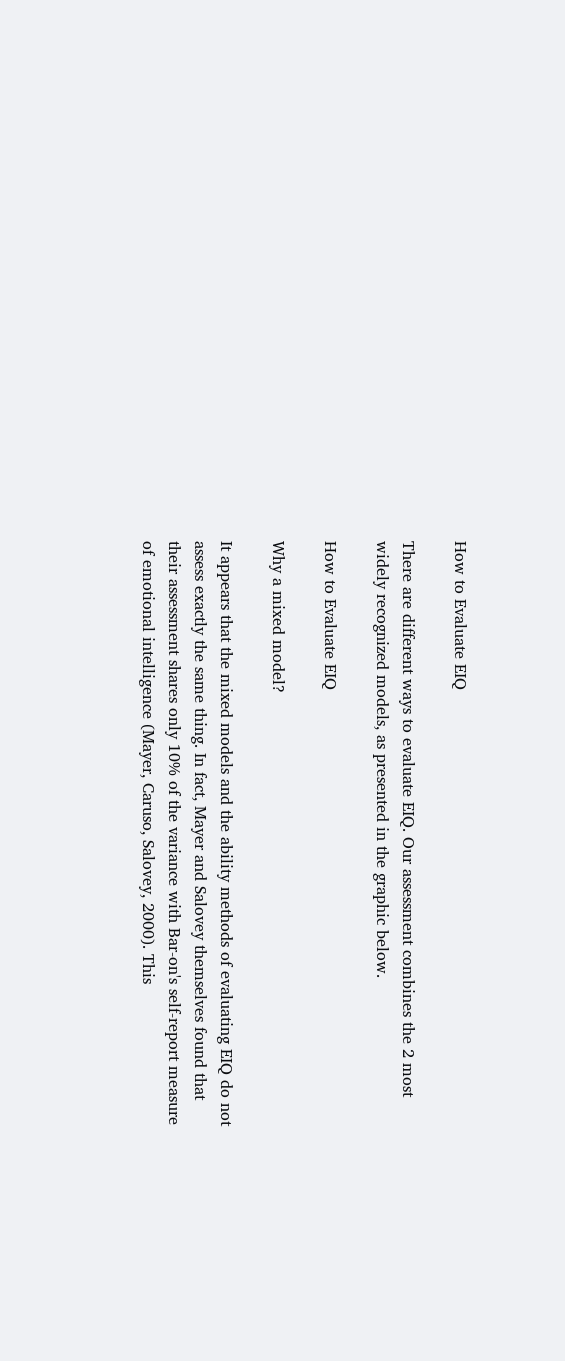How to Evaluate EIQ

There are different ways to evaluate EIQ. Our assessment combines the 2 most widely recognized models, as presented in the graphic below.

How to Evaluate EIQ

Why a mixed model?

It appears that the mixed models and the ability methods of evaluating EIQ do not assess exactly the same thing. In fact, Mayer and Salovey themselves found that their assessment shares only 10% of the variance with Bar-on's self-report measure of emotional intelligence (Mayer, Caruso, Salovey, 2000). This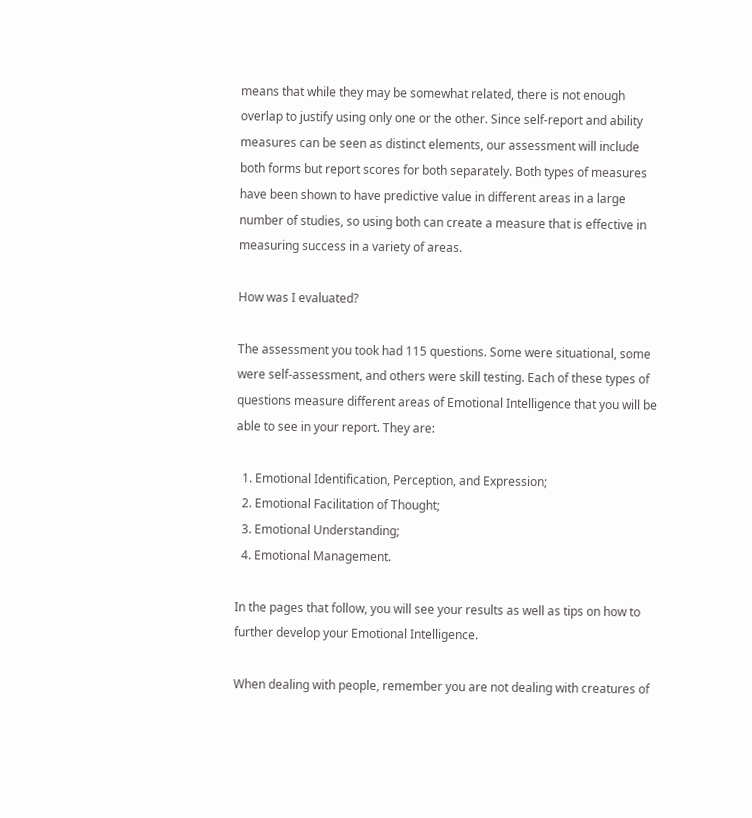means that while they may be somewhat related, there is not enough overlap to justify using only one or the other. Since self-report and ability measures can be seen as distinct elements, our assessment will include both forms but report scores for both separately. Both types of measures have been shown to have predictive value in different areas in a large number of studies, so using both can create a measure that is effective in measuring success in a variety of areas.

How was I evaluated?

The assessment you took had 115 questions. Some were situational, some were self-assessment, and others were skill testing. Each of these types of questions measure different areas of Emotional Intelligence that you will be able to see in your report. They are:

  1. Emotional Identification, Perception, and Expression;
  2. Emotional Facilitation of Thought;
  3. Emotional Understanding;
  4. Emotional Management.

In the pages that follow, you will see your results as well as tips on how to further develop your Emotional Intelligence.

When dealing with people, remember you are not dealing with creatures of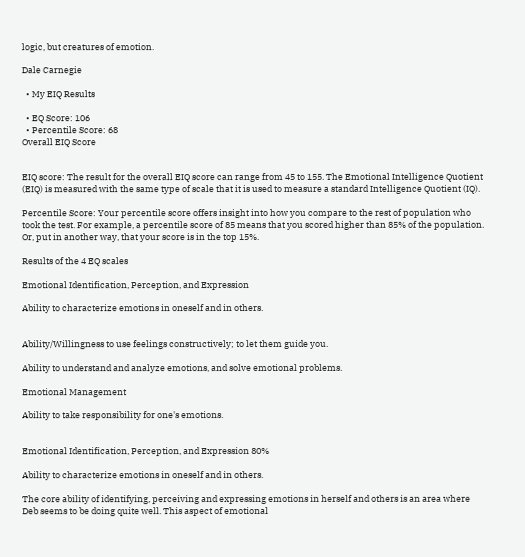logic, but creatures of emotion.

Dale Carnegie

  • My EIQ Results

  • EQ Score: 106
  • Percentile Score: 68
Overall EIQ Score


EIQ score: The result for the overall EIQ score can range from 45 to 155. The Emotional Intelligence Quotient (EIQ) is measured with the same type of scale that it is used to measure a standard Intelligence Quotient (IQ).

Percentile Score: Your percentile score offers insight into how you compare to the rest of population who took the test. For example, a percentile score of 85 means that you scored higher than 85% of the population. Or, put in another way, that your score is in the top 15%.

Results of the 4 EQ scales

Emotional Identification, Perception, and Expression

Ability to characterize emotions in oneself and in others.


Ability/Willingness to use feelings constructively; to let them guide you.

Ability to understand and analyze emotions, and solve emotional problems.

Emotional Management

Ability to take responsibility for one's emotions.


Emotional Identification, Perception, and Expression 80%

Ability to characterize emotions in oneself and in others.

The core ability of identifying, perceiving and expressing emotions in herself and others is an area where Deb seems to be doing quite well. This aspect of emotional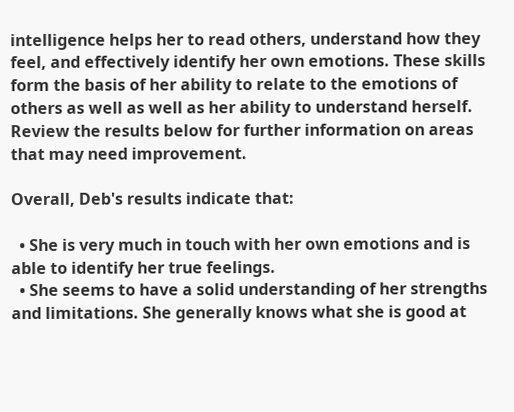intelligence helps her to read others, understand how they feel, and effectively identify her own emotions. These skills form the basis of her ability to relate to the emotions of others as well as well as her ability to understand herself. Review the results below for further information on areas that may need improvement.

Overall, Deb's results indicate that:

  • She is very much in touch with her own emotions and is able to identify her true feelings.
  • She seems to have a solid understanding of her strengths and limitations. She generally knows what she is good at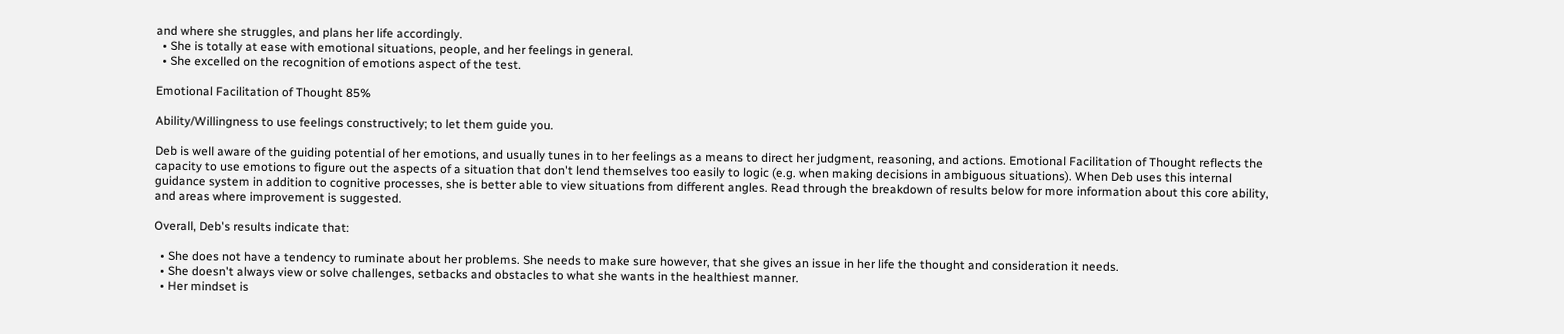and where she struggles, and plans her life accordingly.
  • She is totally at ease with emotional situations, people, and her feelings in general.
  • She excelled on the recognition of emotions aspect of the test.

Emotional Facilitation of Thought 85%

Ability/Willingness to use feelings constructively; to let them guide you.

Deb is well aware of the guiding potential of her emotions, and usually tunes in to her feelings as a means to direct her judgment, reasoning, and actions. Emotional Facilitation of Thought reflects the capacity to use emotions to figure out the aspects of a situation that don't lend themselves too easily to logic (e.g. when making decisions in ambiguous situations). When Deb uses this internal guidance system in addition to cognitive processes, she is better able to view situations from different angles. Read through the breakdown of results below for more information about this core ability, and areas where improvement is suggested.

Overall, Deb's results indicate that:

  • She does not have a tendency to ruminate about her problems. She needs to make sure however, that she gives an issue in her life the thought and consideration it needs.
  • She doesn't always view or solve challenges, setbacks and obstacles to what she wants in the healthiest manner.
  • Her mindset is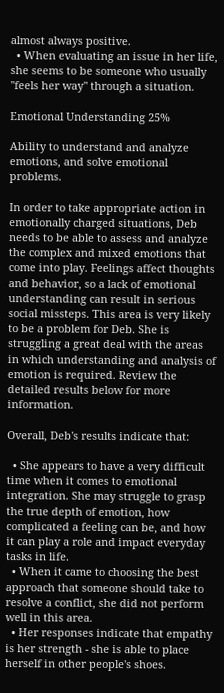almost always positive.
  • When evaluating an issue in her life, she seems to be someone who usually "feels her way" through a situation.

Emotional Understanding 25%

Ability to understand and analyze emotions, and solve emotional problems.

In order to take appropriate action in emotionally charged situations, Deb needs to be able to assess and analyze the complex and mixed emotions that come into play. Feelings affect thoughts and behavior, so a lack of emotional understanding can result in serious social missteps. This area is very likely to be a problem for Deb. She is struggling a great deal with the areas in which understanding and analysis of emotion is required. Review the detailed results below for more information.

Overall, Deb's results indicate that:

  • She appears to have a very difficult time when it comes to emotional integration. She may struggle to grasp the true depth of emotion, how complicated a feeling can be, and how it can play a role and impact everyday tasks in life.
  • When it came to choosing the best approach that someone should take to resolve a conflict, she did not perform well in this area.
  • Her responses indicate that empathy is her strength - she is able to place herself in other people's shoes.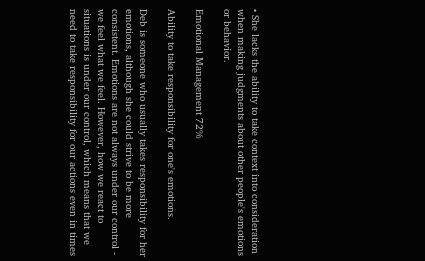• She lacks the ability to take context into consideration when making judgments about other people's emotions or behavior.

Emotional Management 72%

Ability to take responsibility for one's emotions.

Deb is someone who usually takes responsibility for her emotions, although she could strive to be more consistent. Emotions are not always under our control - we feel what we feel. However, how we react to situations is under our control, which means that we need to take responsibility for our actions even in times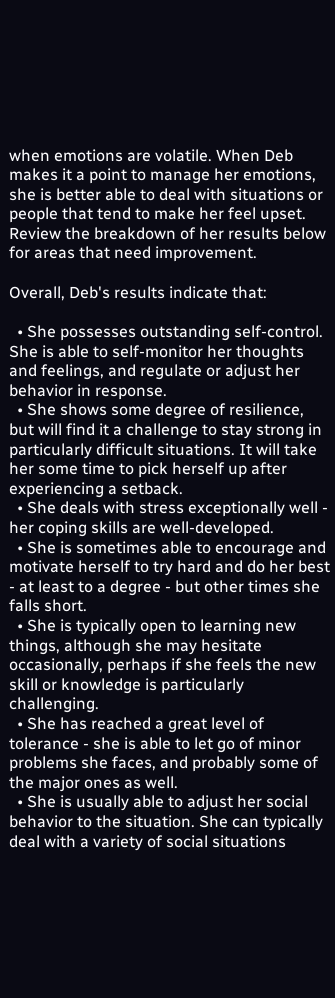when emotions are volatile. When Deb makes it a point to manage her emotions, she is better able to deal with situations or people that tend to make her feel upset. Review the breakdown of her results below for areas that need improvement.

Overall, Deb's results indicate that:

  • She possesses outstanding self-control. She is able to self-monitor her thoughts and feelings, and regulate or adjust her behavior in response.
  • She shows some degree of resilience, but will find it a challenge to stay strong in particularly difficult situations. It will take her some time to pick herself up after experiencing a setback.
  • She deals with stress exceptionally well - her coping skills are well-developed.
  • She is sometimes able to encourage and motivate herself to try hard and do her best - at least to a degree - but other times she falls short.
  • She is typically open to learning new things, although she may hesitate occasionally, perhaps if she feels the new skill or knowledge is particularly challenging.
  • She has reached a great level of tolerance - she is able to let go of minor problems she faces, and probably some of the major ones as well.
  • She is usually able to adjust her social behavior to the situation. She can typically deal with a variety of social situations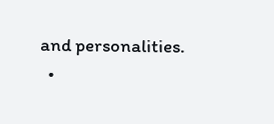and personalities.
  •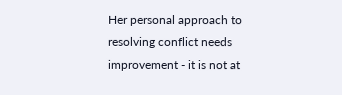Her personal approach to resolving conflict needs improvement - it is not at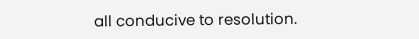all conducive to resolution.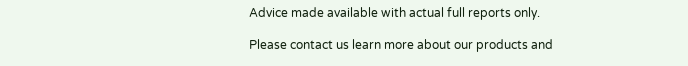Advice made available with actual full reports only.

Please contact us learn more about our products and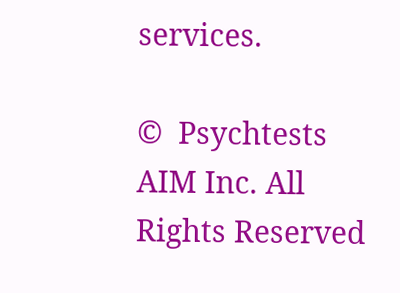services.

©  Psychtests AIM Inc. All Rights Reserved